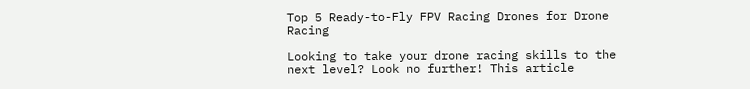Top 5 Ready-to-Fly FPV Racing Drones for Drone Racing

Looking to take your drone racing skills to the next level? Look no further! This article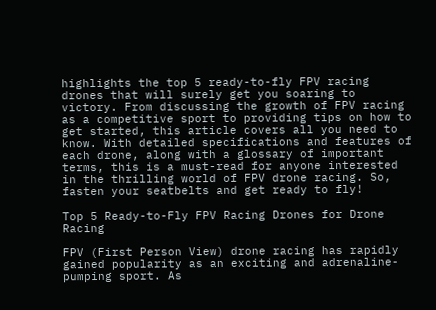highlights the top 5 ready-to-fly FPV racing drones that will surely get you soaring to victory. From discussing the growth of FPV racing as a competitive sport to providing tips on how to get started, this article covers all you need to know. With detailed specifications and features of each drone, along with a glossary of important terms, this is a must-read for anyone interested in the thrilling world of FPV drone racing. So, fasten your seatbelts and get ready to fly!

Top 5 Ready-to-Fly FPV Racing Drones for Drone Racing

FPV (First Person View) drone racing has rapidly gained popularity as an exciting and adrenaline-pumping sport. As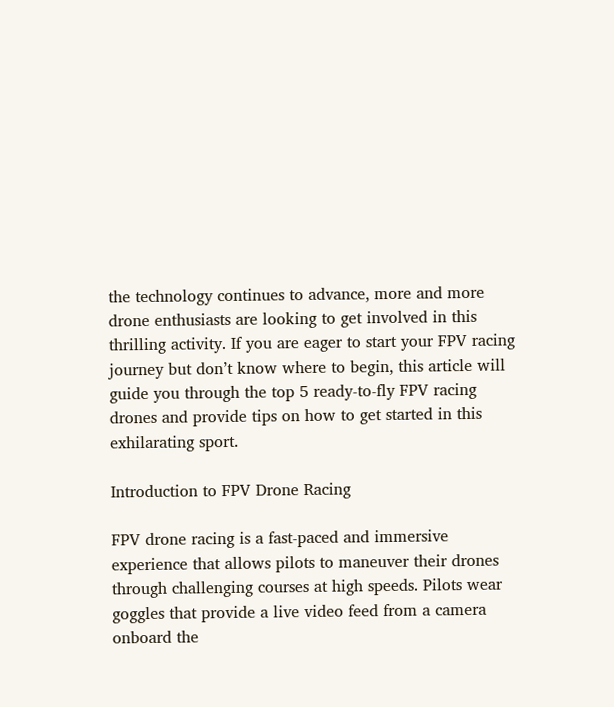the technology continues to advance, more and more drone enthusiasts are looking to get involved in this thrilling activity. If you are eager to start your FPV racing journey but don’t know where to begin, this article will guide you through the top 5 ready-to-fly FPV racing drones and provide tips on how to get started in this exhilarating sport.

Introduction to FPV Drone Racing

FPV drone racing is a fast-paced and immersive experience that allows pilots to maneuver their drones through challenging courses at high speeds. Pilots wear goggles that provide a live video feed from a camera onboard the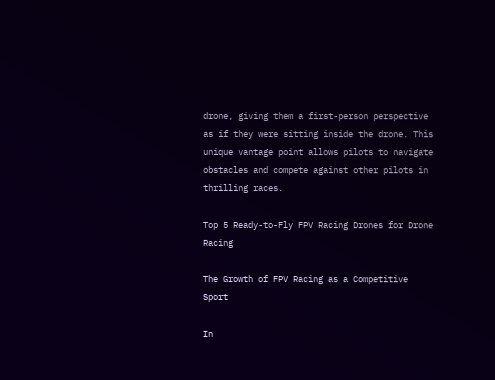drone, giving them a first-person perspective as if they were sitting inside the drone. This unique vantage point allows pilots to navigate obstacles and compete against other pilots in thrilling races.

Top 5 Ready-to-Fly FPV Racing Drones for Drone Racing

The Growth of FPV Racing as a Competitive Sport

In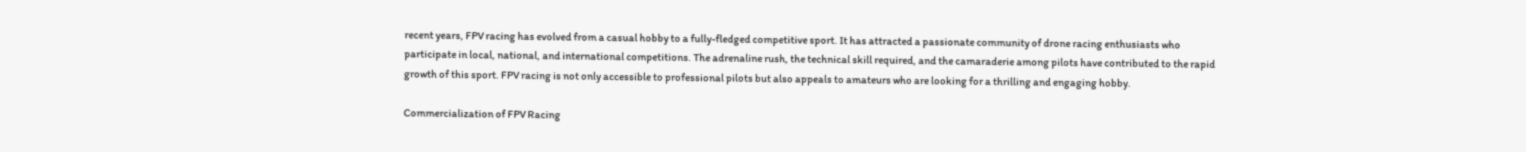recent years, FPV racing has evolved from a casual hobby to a fully-fledged competitive sport. It has attracted a passionate community of drone racing enthusiasts who participate in local, national, and international competitions. The adrenaline rush, the technical skill required, and the camaraderie among pilots have contributed to the rapid growth of this sport. FPV racing is not only accessible to professional pilots but also appeals to amateurs who are looking for a thrilling and engaging hobby.

Commercialization of FPV Racing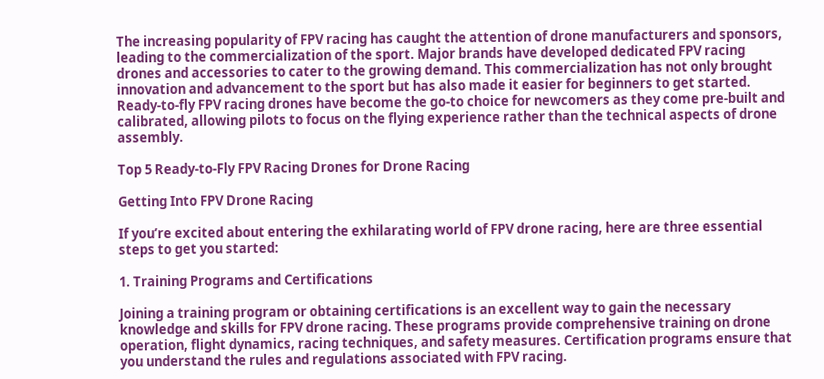The increasing popularity of FPV racing has caught the attention of drone manufacturers and sponsors, leading to the commercialization of the sport. Major brands have developed dedicated FPV racing drones and accessories to cater to the growing demand. This commercialization has not only brought innovation and advancement to the sport but has also made it easier for beginners to get started. Ready-to-fly FPV racing drones have become the go-to choice for newcomers as they come pre-built and calibrated, allowing pilots to focus on the flying experience rather than the technical aspects of drone assembly.

Top 5 Ready-to-Fly FPV Racing Drones for Drone Racing

Getting Into FPV Drone Racing

If you’re excited about entering the exhilarating world of FPV drone racing, here are three essential steps to get you started:

1. Training Programs and Certifications

Joining a training program or obtaining certifications is an excellent way to gain the necessary knowledge and skills for FPV drone racing. These programs provide comprehensive training on drone operation, flight dynamics, racing techniques, and safety measures. Certification programs ensure that you understand the rules and regulations associated with FPV racing.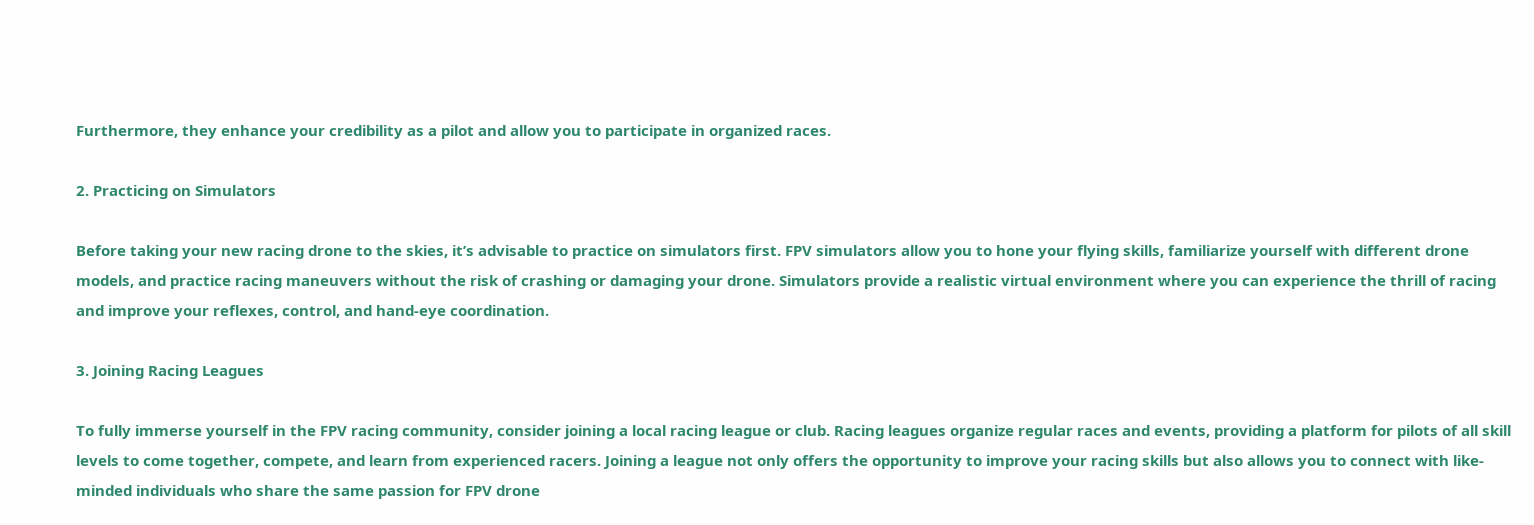Furthermore, they enhance your credibility as a pilot and allow you to participate in organized races.

2. Practicing on Simulators

Before taking your new racing drone to the skies, it’s advisable to practice on simulators first. FPV simulators allow you to hone your flying skills, familiarize yourself with different drone models, and practice racing maneuvers without the risk of crashing or damaging your drone. Simulators provide a realistic virtual environment where you can experience the thrill of racing and improve your reflexes, control, and hand-eye coordination.

3. Joining Racing Leagues

To fully immerse yourself in the FPV racing community, consider joining a local racing league or club. Racing leagues organize regular races and events, providing a platform for pilots of all skill levels to come together, compete, and learn from experienced racers. Joining a league not only offers the opportunity to improve your racing skills but also allows you to connect with like-minded individuals who share the same passion for FPV drone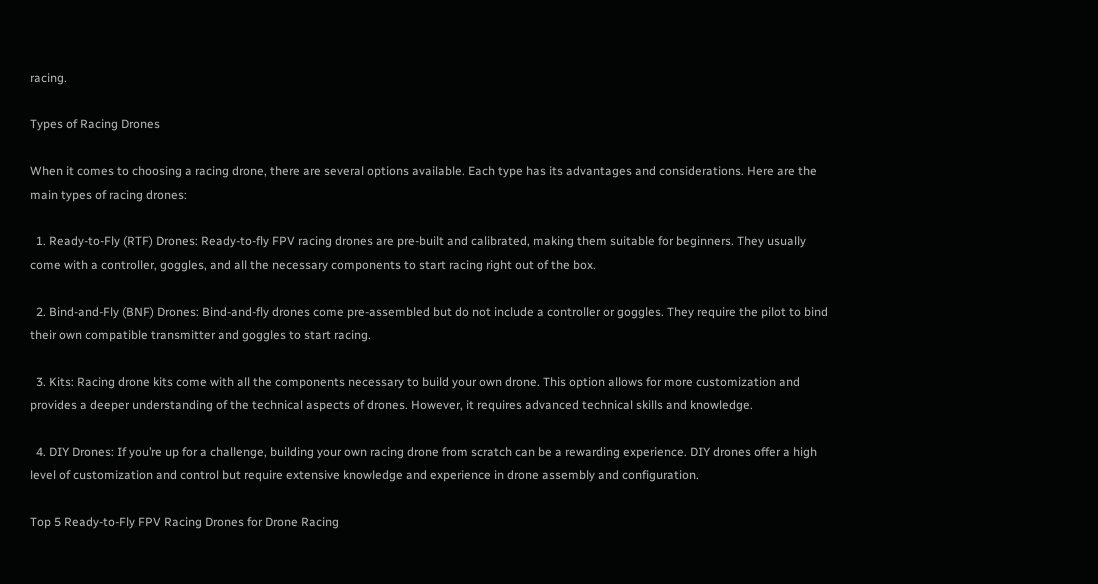racing.

Types of Racing Drones

When it comes to choosing a racing drone, there are several options available. Each type has its advantages and considerations. Here are the main types of racing drones:

  1. Ready-to-Fly (RTF) Drones: Ready-to-fly FPV racing drones are pre-built and calibrated, making them suitable for beginners. They usually come with a controller, goggles, and all the necessary components to start racing right out of the box.

  2. Bind-and-Fly (BNF) Drones: Bind-and-fly drones come pre-assembled but do not include a controller or goggles. They require the pilot to bind their own compatible transmitter and goggles to start racing.

  3. Kits: Racing drone kits come with all the components necessary to build your own drone. This option allows for more customization and provides a deeper understanding of the technical aspects of drones. However, it requires advanced technical skills and knowledge.

  4. DIY Drones: If you’re up for a challenge, building your own racing drone from scratch can be a rewarding experience. DIY drones offer a high level of customization and control but require extensive knowledge and experience in drone assembly and configuration.

Top 5 Ready-to-Fly FPV Racing Drones for Drone Racing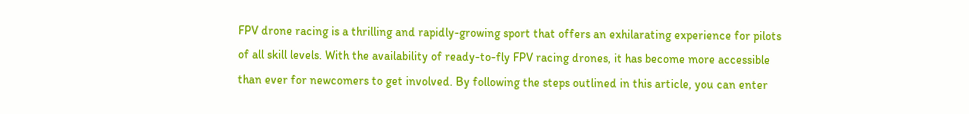FPV drone racing is a thrilling and rapidly-growing sport that offers an exhilarating experience for pilots of all skill levels. With the availability of ready-to-fly FPV racing drones, it has become more accessible than ever for newcomers to get involved. By following the steps outlined in this article, you can enter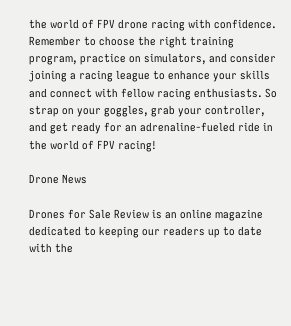the world of FPV drone racing with confidence. Remember to choose the right training program, practice on simulators, and consider joining a racing league to enhance your skills and connect with fellow racing enthusiasts. So strap on your goggles, grab your controller, and get ready for an adrenaline-fueled ride in the world of FPV racing!

Drone News

Drones for Sale Review is an online magazine dedicated to keeping our readers up to date with the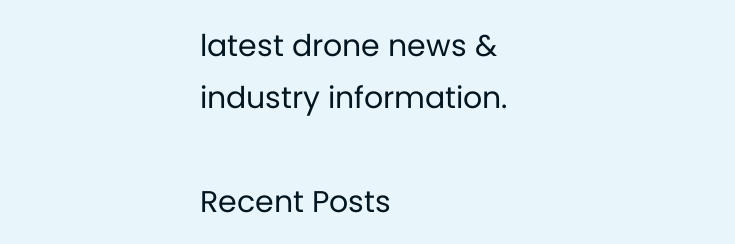latest drone news & industry information.

Recent Posts